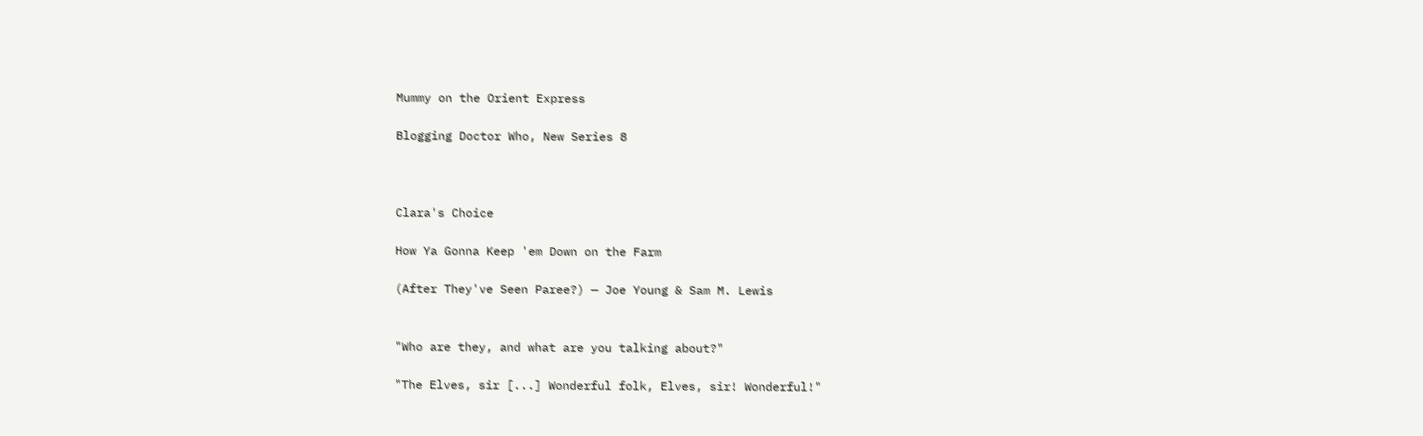Mummy on the Orient Express

Blogging Doctor Who, New Series 8



Clara's Choice

How Ya Gonna Keep 'em Down on the Farm

(After They've Seen Paree?) — Joe Young & Sam M. Lewis


"Who are they, and what are you talking about?"

"The Elves, sir [...] Wonderful folk, Elves, sir! Wonderful!"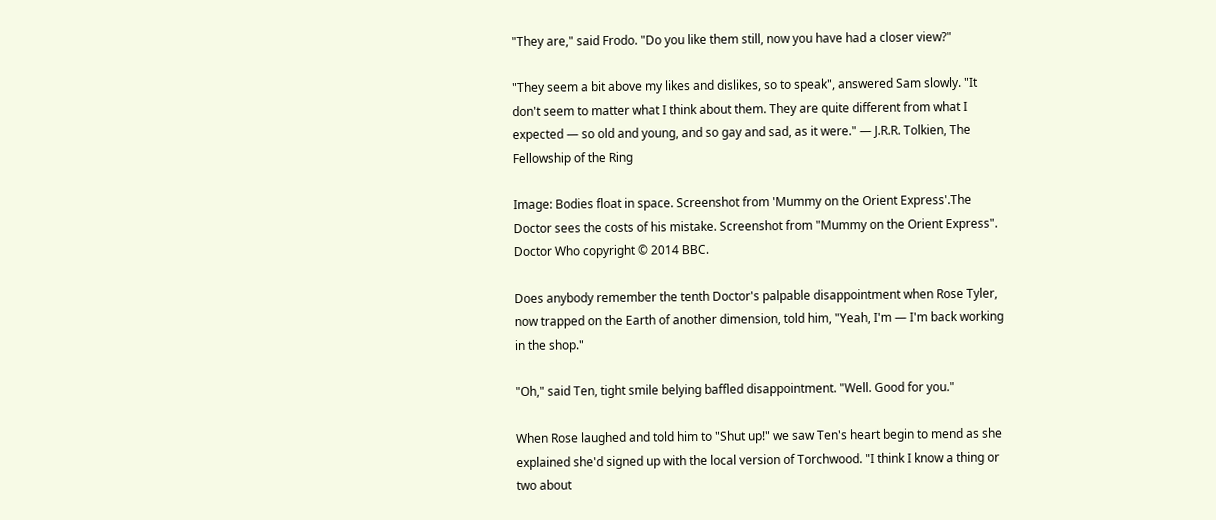"They are," said Frodo. "Do you like them still, now you have had a closer view?"

"They seem a bit above my likes and dislikes, so to speak", answered Sam slowly. "It don't seem to matter what I think about them. They are quite different from what I expected — so old and young, and so gay and sad, as it were." — J.R.R. Tolkien, The Fellowship of the Ring

Image: Bodies float in space. Screenshot from 'Mummy on the Orient Express'.The Doctor sees the costs of his mistake. Screenshot from "Mummy on the Orient Express". Doctor Who copyright © 2014 BBC.

Does anybody remember the tenth Doctor's palpable disappointment when Rose Tyler, now trapped on the Earth of another dimension, told him, "Yeah, I'm — I'm back working in the shop."

"Oh," said Ten, tight smile belying baffled disappointment. "Well. Good for you."

When Rose laughed and told him to "Shut up!" we saw Ten's heart begin to mend as she explained she'd signed up with the local version of Torchwood. "I think I know a thing or two about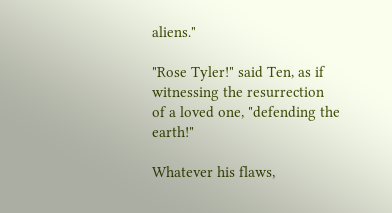aliens."

"Rose Tyler!" said Ten, as if witnessing the resurrection of a loved one, "defending the earth!"

Whatever his flaws,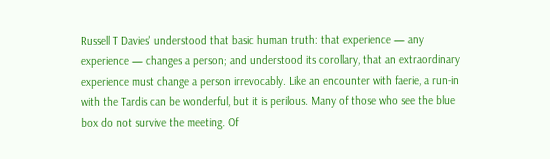Russell T Davies' understood that basic human truth: that experience — any experience — changes a person; and understood its corollary, that an extraordinary experience must change a person irrevocably. Like an encounter with faerie, a run-in with the Tardis can be wonderful, but it is perilous. Many of those who see the blue box do not survive the meeting. Of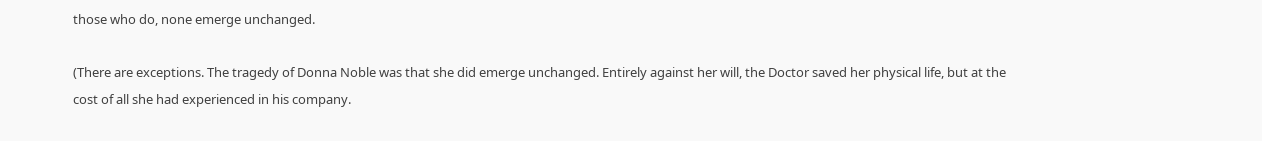those who do, none emerge unchanged.

(There are exceptions. The tragedy of Donna Noble was that she did emerge unchanged. Entirely against her will, the Doctor saved her physical life, but at the cost of all she had experienced in his company.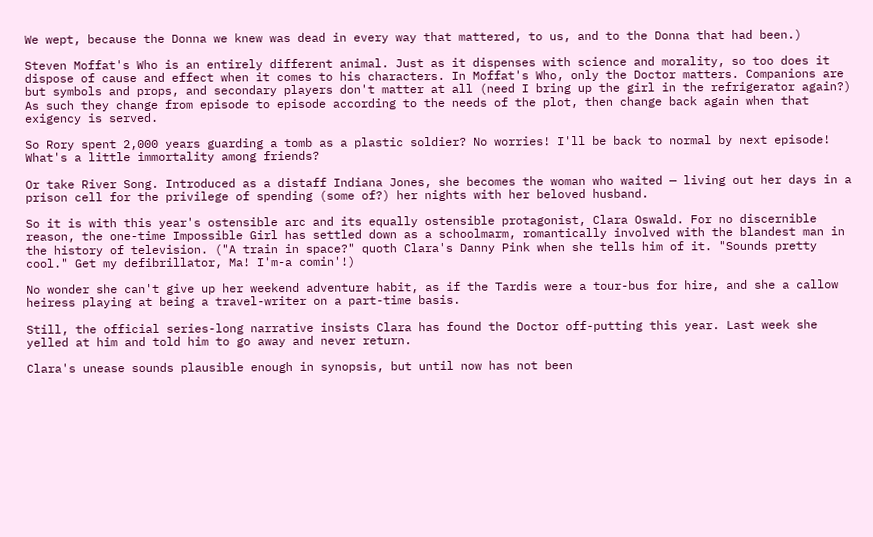We wept, because the Donna we knew was dead in every way that mattered, to us, and to the Donna that had been.)

Steven Moffat's Who is an entirely different animal. Just as it dispenses with science and morality, so too does it dispose of cause and effect when it comes to his characters. In Moffat's Who, only the Doctor matters. Companions are but symbols and props, and secondary players don't matter at all (need I bring up the girl in the refrigerator again?) As such they change from episode to episode according to the needs of the plot, then change back again when that exigency is served.

So Rory spent 2,000 years guarding a tomb as a plastic soldier? No worries! I'll be back to normal by next episode! What's a little immortality among friends?

Or take River Song. Introduced as a distaff Indiana Jones, she becomes the woman who waited — living out her days in a prison cell for the privilege of spending (some of?) her nights with her beloved husband.

So it is with this year's ostensible arc and its equally ostensible protagonist, Clara Oswald. For no discernible reason, the one-time Impossible Girl has settled down as a schoolmarm, romantically involved with the blandest man in the history of television. ("A train in space?" quoth Clara's Danny Pink when she tells him of it. "Sounds pretty cool." Get my defibrillator, Ma! I'm-a comin'!)

No wonder she can't give up her weekend adventure habit, as if the Tardis were a tour-bus for hire, and she a callow heiress playing at being a travel-writer on a part-time basis.

Still, the official series-long narrative insists Clara has found the Doctor off-putting this year. Last week she yelled at him and told him to go away and never return.

Clara's unease sounds plausible enough in synopsis, but until now has not been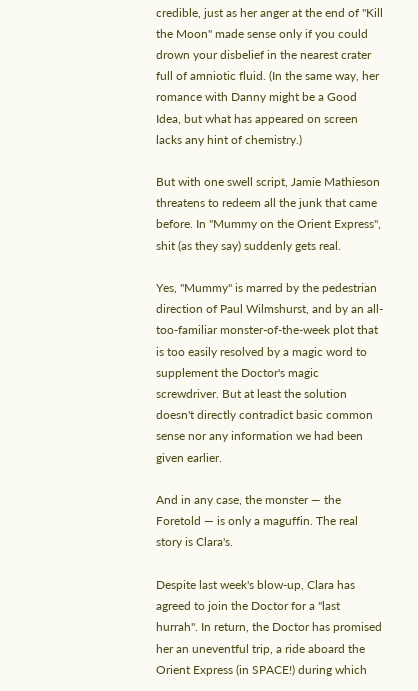credible, just as her anger at the end of "Kill the Moon" made sense only if you could drown your disbelief in the nearest crater full of amniotic fluid. (In the same way, her romance with Danny might be a Good Idea, but what has appeared on screen lacks any hint of chemistry.)

But with one swell script, Jamie Mathieson threatens to redeem all the junk that came before. In "Mummy on the Orient Express", shit (as they say) suddenly gets real.

Yes, "Mummy" is marred by the pedestrian direction of Paul Wilmshurst, and by an all-too-familiar monster-of-the-week plot that is too easily resolved by a magic word to supplement the Doctor's magic screwdriver. But at least the solution doesn't directly contradict basic common sense nor any information we had been given earlier.

And in any case, the monster — the Foretold — is only a maguffin. The real story is Clara's.

Despite last week's blow-up, Clara has agreed to join the Doctor for a "last hurrah". In return, the Doctor has promised her an uneventful trip, a ride aboard the Orient Express (in SPACE!) during which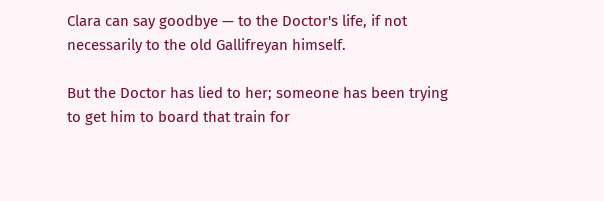Clara can say goodbye — to the Doctor's life, if not necessarily to the old Gallifreyan himself.

But the Doctor has lied to her; someone has been trying to get him to board that train for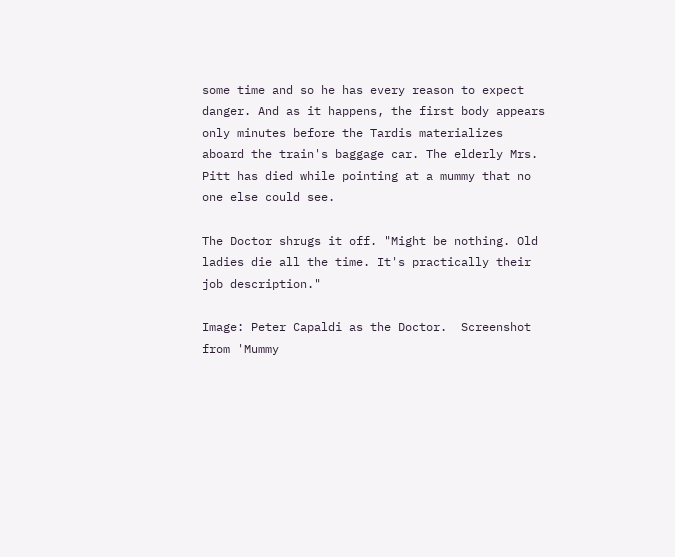some time and so he has every reason to expect danger. And as it happens, the first body appears only minutes before the Tardis materializes aboard the train's baggage car. The elderly Mrs. Pitt has died while pointing at a mummy that no one else could see.

The Doctor shrugs it off. "Might be nothing. Old ladies die all the time. It's practically their job description."

Image: Peter Capaldi as the Doctor.  Screenshot from 'Mummy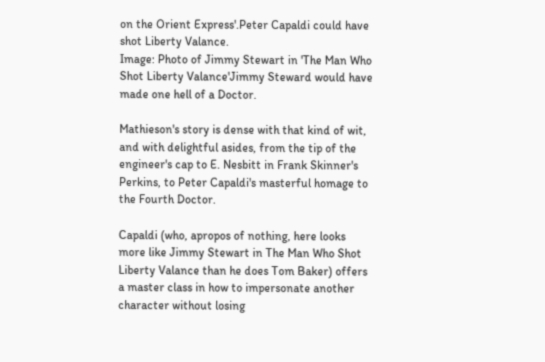on the Orient Express'.Peter Capaldi could have shot Liberty Valance.
Image: Photo of Jimmy Stewart in 'The Man Who Shot Liberty Valance'Jimmy Steward would have made one hell of a Doctor.

Mathieson's story is dense with that kind of wit, and with delightful asides, from the tip of the engineer's cap to E. Nesbitt in Frank Skinner's Perkins, to Peter Capaldi's masterful homage to the Fourth Doctor.

Capaldi (who, apropos of nothing, here looks more like Jimmy Stewart in The Man Who Shot Liberty Valance than he does Tom Baker) offers a master class in how to impersonate another character without losing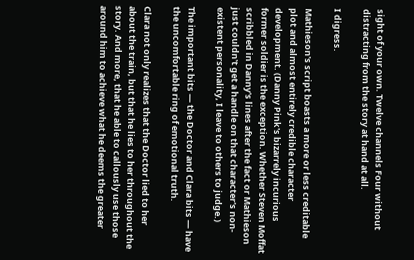sight of your own. Twelve channels Four without distracting from the story at hand at all.

I digress.

Mathieson's script boasts a more or less creditable plot and almost entirely credible character development. (Danny Pink's bizarrely incurious former soldier is the exception. Whether Steven Moffat scribbled in Danny's lines after the fact or Mathieson just couldn't get a handle on that character's non-existent personality, I leave to others to judge.)

The important bits — the Doctor and Clara bits — have the uncomfortable ring of emotional truth.

Clara not only realizes that the Doctor lied to her about the train, but that he lies to her throughout the story. And more, that he able to callously use those around him to achieve what he deems the greater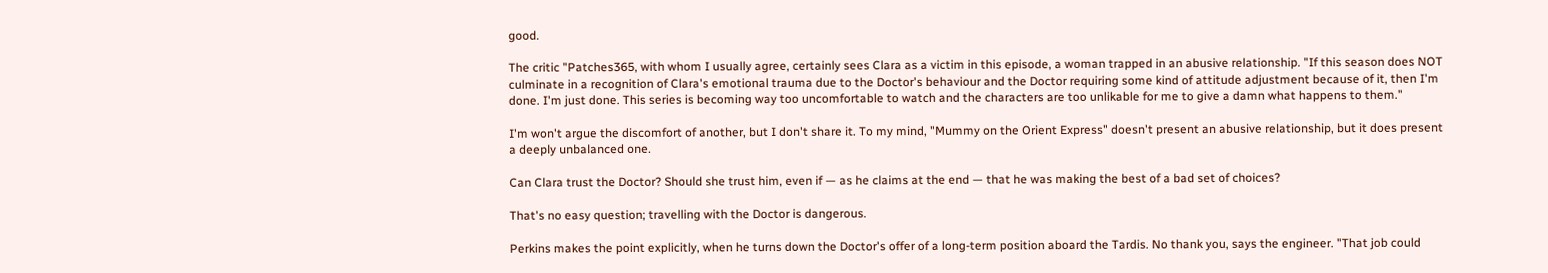good.

The critic "Patches365, with whom I usually agree, certainly sees Clara as a victim in this episode, a woman trapped in an abusive relationship. "If this season does NOT culminate in a recognition of Clara's emotional trauma due to the Doctor's behaviour and the Doctor requiring some kind of attitude adjustment because of it, then I'm done. I'm just done. This series is becoming way too uncomfortable to watch and the characters are too unlikable for me to give a damn what happens to them."

I'm won't argue the discomfort of another, but I don't share it. To my mind, "Mummy on the Orient Express" doesn't present an abusive relationship, but it does present a deeply unbalanced one.

Can Clara trust the Doctor? Should she trust him, even if — as he claims at the end — that he was making the best of a bad set of choices?

That's no easy question; travelling with the Doctor is dangerous.

Perkins makes the point explicitly, when he turns down the Doctor's offer of a long-term position aboard the Tardis. No thank you, says the engineer. "That job could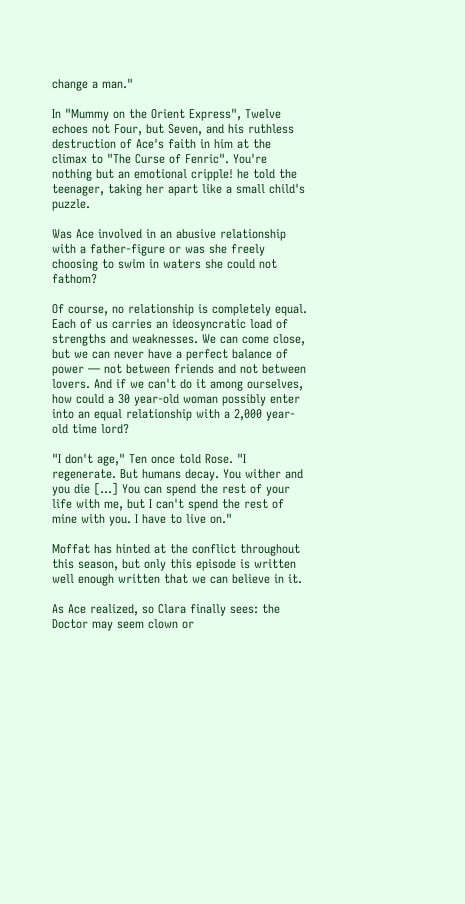change a man."

In "Mummy on the Orient Express", Twelve echoes not Four, but Seven, and his ruthless destruction of Ace's faith in him at the climax to "The Curse of Fenric". You're nothing but an emotional cripple! he told the teenager, taking her apart like a small child's puzzle.

Was Ace involved in an abusive relationship with a father-figure or was she freely choosing to swim in waters she could not fathom?

Of course, no relationship is completely equal. Each of us carries an ideosyncratic load of strengths and weaknesses. We can come close, but we can never have a perfect balance of power — not between friends and not between lovers. And if we can't do it among ourselves, how could a 30 year-old woman possibly enter into an equal relationship with a 2,000 year-old time lord?

"I don't age," Ten once told Rose. "I regenerate. But humans decay. You wither and you die [...] You can spend the rest of your life with me, but I can't spend the rest of mine with you. I have to live on."

Moffat has hinted at the conflict throughout this season, but only this episode is written well enough written that we can believe in it.

As Ace realized, so Clara finally sees: the Doctor may seem clown or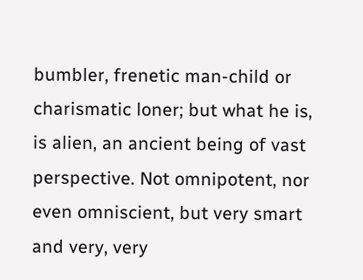bumbler, frenetic man-child or charismatic loner; but what he is, is alien, an ancient being of vast perspective. Not omnipotent, nor even omniscient, but very smart and very, very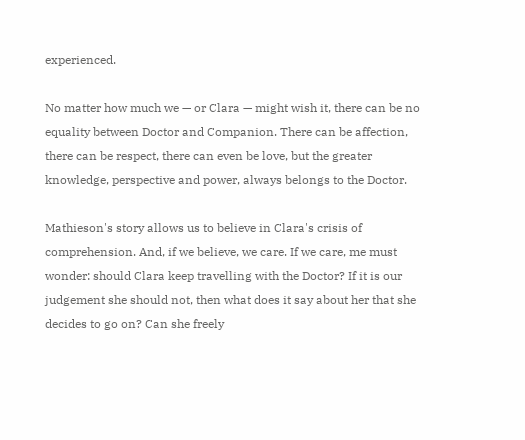experienced.

No matter how much we — or Clara — might wish it, there can be no equality between Doctor and Companion. There can be affection, there can be respect, there can even be love, but the greater knowledge, perspective and power, always belongs to the Doctor.

Mathieson's story allows us to believe in Clara's crisis of comprehension. And, if we believe, we care. If we care, me must wonder: should Clara keep travelling with the Doctor? If it is our judgement she should not, then what does it say about her that she decides to go on? Can she freely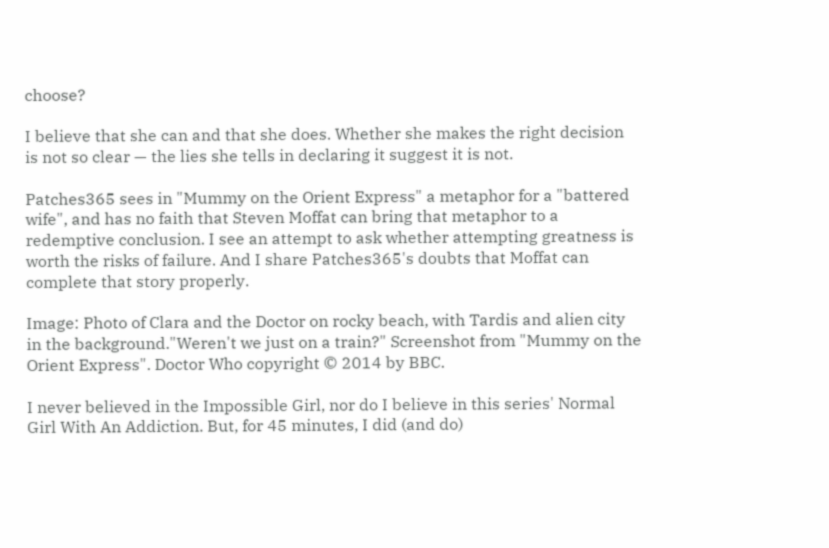choose?

I believe that she can and that she does. Whether she makes the right decision is not so clear — the lies she tells in declaring it suggest it is not.

Patches365 sees in "Mummy on the Orient Express" a metaphor for a "battered wife", and has no faith that Steven Moffat can bring that metaphor to a redemptive conclusion. I see an attempt to ask whether attempting greatness is worth the risks of failure. And I share Patches365's doubts that Moffat can complete that story properly.

Image: Photo of Clara and the Doctor on rocky beach, with Tardis and alien city in the background."Weren't we just on a train?" Screenshot from "Mummy on the Orient Express". Doctor Who copyright © 2014 by BBC.

I never believed in the Impossible Girl, nor do I believe in this series' Normal Girl With An Addiction. But, for 45 minutes, I did (and do)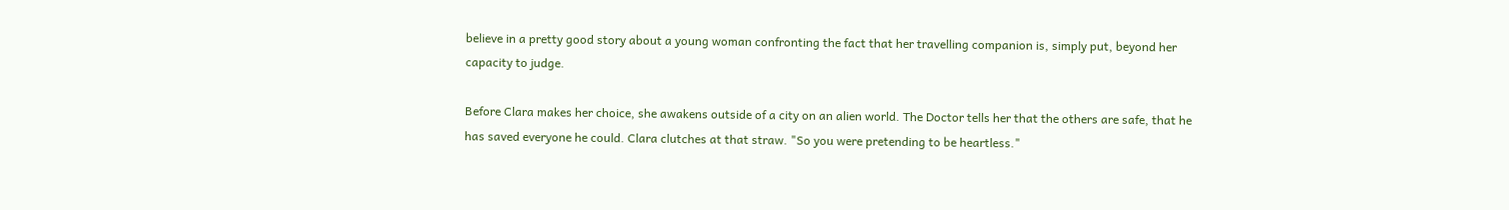believe in a pretty good story about a young woman confronting the fact that her travelling companion is, simply put, beyond her capacity to judge.

Before Clara makes her choice, she awakens outside of a city on an alien world. The Doctor tells her that the others are safe, that he has saved everyone he could. Clara clutches at that straw. "So you were pretending to be heartless."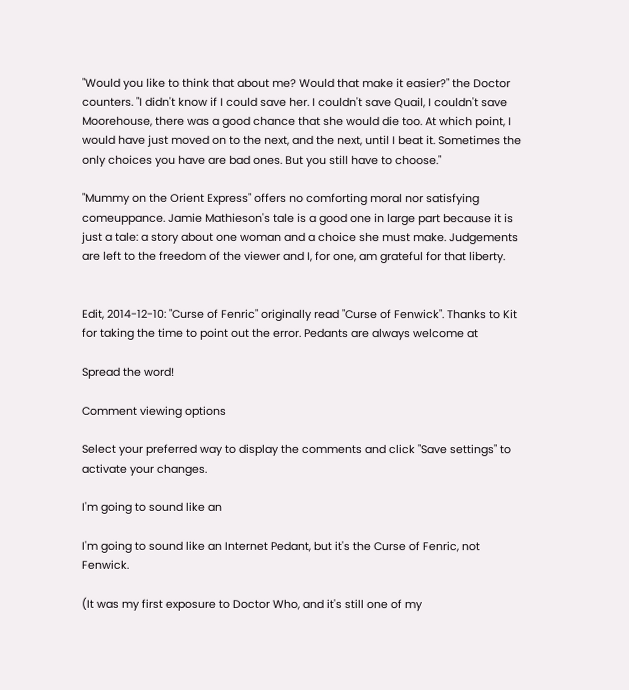"Would you like to think that about me? Would that make it easier?" the Doctor counters. "I didn't know if I could save her. I couldn't save Quail, I couldn't save Moorehouse, there was a good chance that she would die too. At which point, I would have just moved on to the next, and the next, until I beat it. Sometimes the only choices you have are bad ones. But you still have to choose."

"Mummy on the Orient Express" offers no comforting moral nor satisfying comeuppance. Jamie Mathieson's tale is a good one in large part because it is just a tale: a story about one woman and a choice she must make. Judgements are left to the freedom of the viewer and I, for one, am grateful for that liberty.


Edit, 2014-12-10: "Curse of Fenric" originally read "Curse of Fenwick". Thanks to Kit for taking the time to point out the error. Pedants are always welcome at

Spread the word!

Comment viewing options

Select your preferred way to display the comments and click "Save settings" to activate your changes.

I'm going to sound like an

I'm going to sound like an Internet Pedant, but it's the Curse of Fenric, not Fenwick.

(It was my first exposure to Doctor Who, and it's still one of my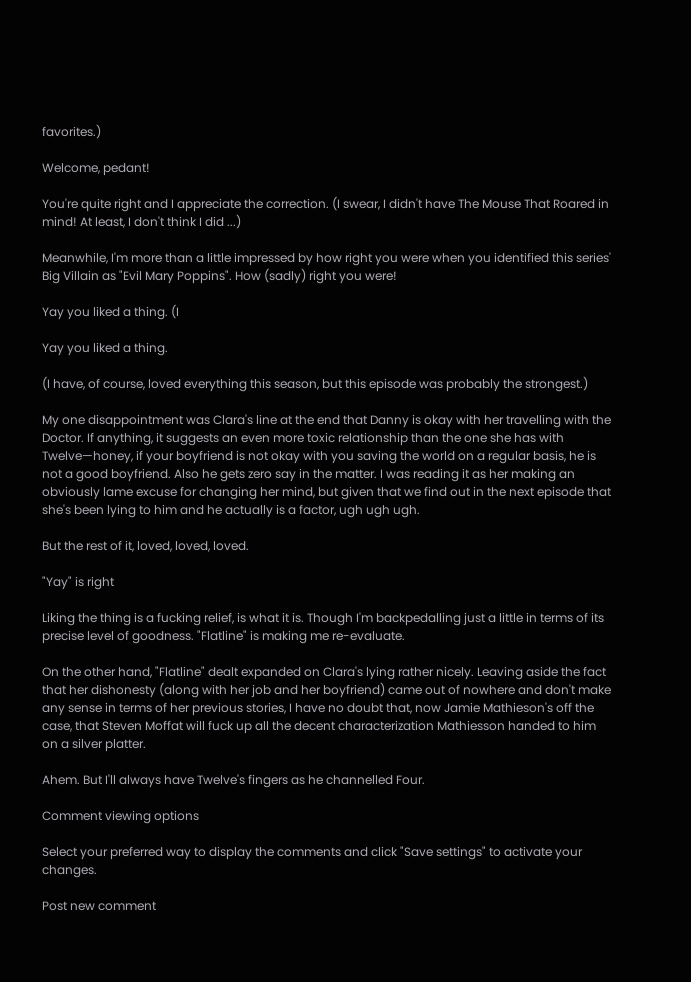favorites.)

Welcome, pedant!

You're quite right and I appreciate the correction. (I swear, I didn't have The Mouse That Roared in mind! At least, I don't think I did ...)

Meanwhile, I'm more than a little impressed by how right you were when you identified this series' Big Villain as "Evil Mary Poppins". How (sadly) right you were!

Yay you liked a thing. (I

Yay you liked a thing.

(I have, of course, loved everything this season, but this episode was probably the strongest.)

My one disappointment was Clara's line at the end that Danny is okay with her travelling with the Doctor. If anything, it suggests an even more toxic relationship than the one she has with Twelve—honey, if your boyfriend is not okay with you saving the world on a regular basis, he is not a good boyfriend. Also he gets zero say in the matter. I was reading it as her making an obviously lame excuse for changing her mind, but given that we find out in the next episode that she's been lying to him and he actually is a factor, ugh ugh ugh.

But the rest of it, loved, loved, loved.

"Yay" is right

Liking the thing is a fucking relief, is what it is. Though I'm backpedalling just a little in terms of its precise level of goodness. "Flatline" is making me re-evaluate.

On the other hand, "Flatline" dealt expanded on Clara's lying rather nicely. Leaving aside the fact that her dishonesty (along with her job and her boyfriend) came out of nowhere and don't make any sense in terms of her previous stories, I have no doubt that, now Jamie Mathieson's off the case, that Steven Moffat will fuck up all the decent characterization Mathiesson handed to him on a silver platter.

Ahem. But I'll always have Twelve's fingers as he channelled Four.

Comment viewing options

Select your preferred way to display the comments and click "Save settings" to activate your changes.

Post new comment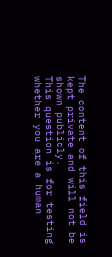The content of this field is kept private and will not be shown publicly.
This question is for testing whether you are a human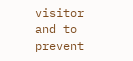visitor and to prevent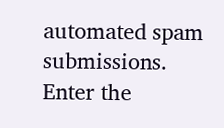automated spam submissions.
Enter the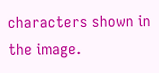characters shown in the image.